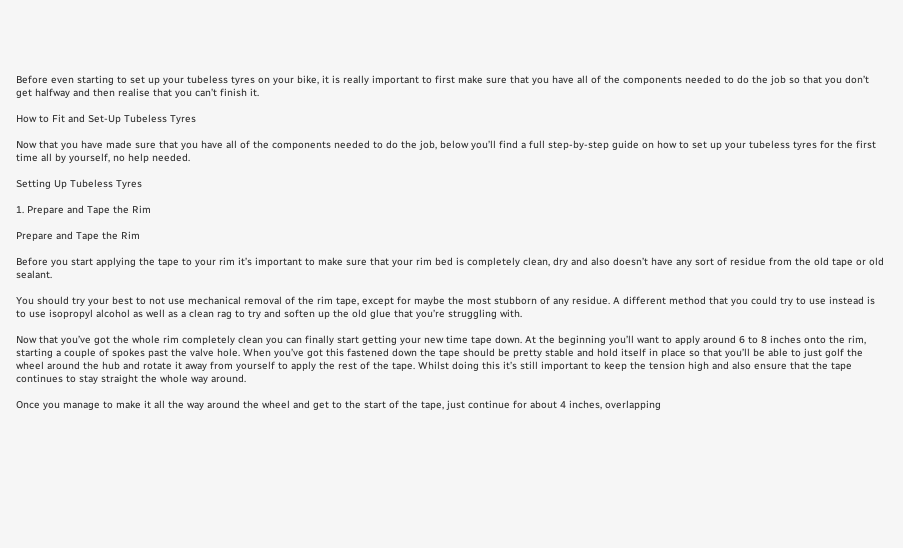Before even starting to set up your tubeless tyres on your bike, it is really important to first make sure that you have all of the components needed to do the job so that you don’t get halfway and then realise that you can’t finish it.

How to Fit and Set-Up Tubeless Tyres

Now that you have made sure that you have all of the components needed to do the job, below you’ll find a full step-by-step guide on how to set up your tubeless tyres for the first time all by yourself, no help needed.

Setting Up Tubeless Tyres

1. Prepare and Tape the Rim

Prepare and Tape the Rim

Before you start applying the tape to your rim it’s important to make sure that your rim bed is completely clean, dry and also doesn’t have any sort of residue from the old tape or old sealant.

You should try your best to not use mechanical removal of the rim tape, except for maybe the most stubborn of any residue. A different method that you could try to use instead is to use isopropyl alcohol as well as a clean rag to try and soften up the old glue that you’re struggling with.

Now that you’ve got the whole rim completely clean you can finally start getting your new time tape down. At the beginning you’ll want to apply around 6 to 8 inches onto the rim, starting a couple of spokes past the valve hole. When you’ve got this fastened down the tape should be pretty stable and hold itself in place so that you’ll be able to just golf the wheel around the hub and rotate it away from yourself to apply the rest of the tape. Whilst doing this it’s still important to keep the tension high and also ensure that the tape continues to stay straight the whole way around.

Once you manage to make it all the way around the wheel and get to the start of the tape, just continue for about 4 inches, overlapping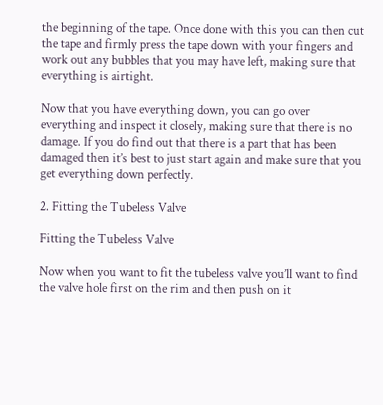the beginning of the tape. Once done with this you can then cut the tape and firmly press the tape down with your fingers and work out any bubbles that you may have left, making sure that everything is airtight.

Now that you have everything down, you can go over everything and inspect it closely, making sure that there is no damage. If you do find out that there is a part that has been damaged then it’s best to just start again and make sure that you get everything down perfectly.

2. Fitting the Tubeless Valve

Fitting the Tubeless Valve

Now when you want to fit the tubeless valve you’ll want to find the valve hole first on the rim and then push on it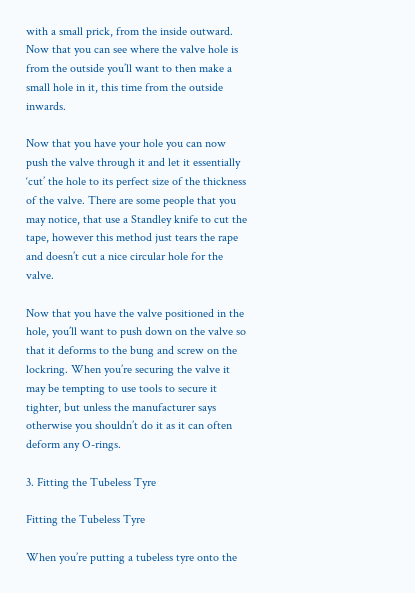with a small prick, from the inside outward. Now that you can see where the valve hole is from the outside you’ll want to then make a small hole in it, this time from the outside inwards.

Now that you have your hole you can now push the valve through it and let it essentially ‘cut’ the hole to its perfect size of the thickness of the valve. There are some people that you may notice, that use a Standley knife to cut the tape, however this method just tears the rape and doesn’t cut a nice circular hole for the valve.

Now that you have the valve positioned in the hole, you’ll want to push down on the valve so that it deforms to the bung and screw on the lockring. When you’re securing the valve it may be tempting to use tools to secure it tighter, but unless the manufacturer says otherwise you shouldn’t do it as it can often deform any O-rings.

3. Fitting the Tubeless Tyre

Fitting the Tubeless Tyre

When you’re putting a tubeless tyre onto the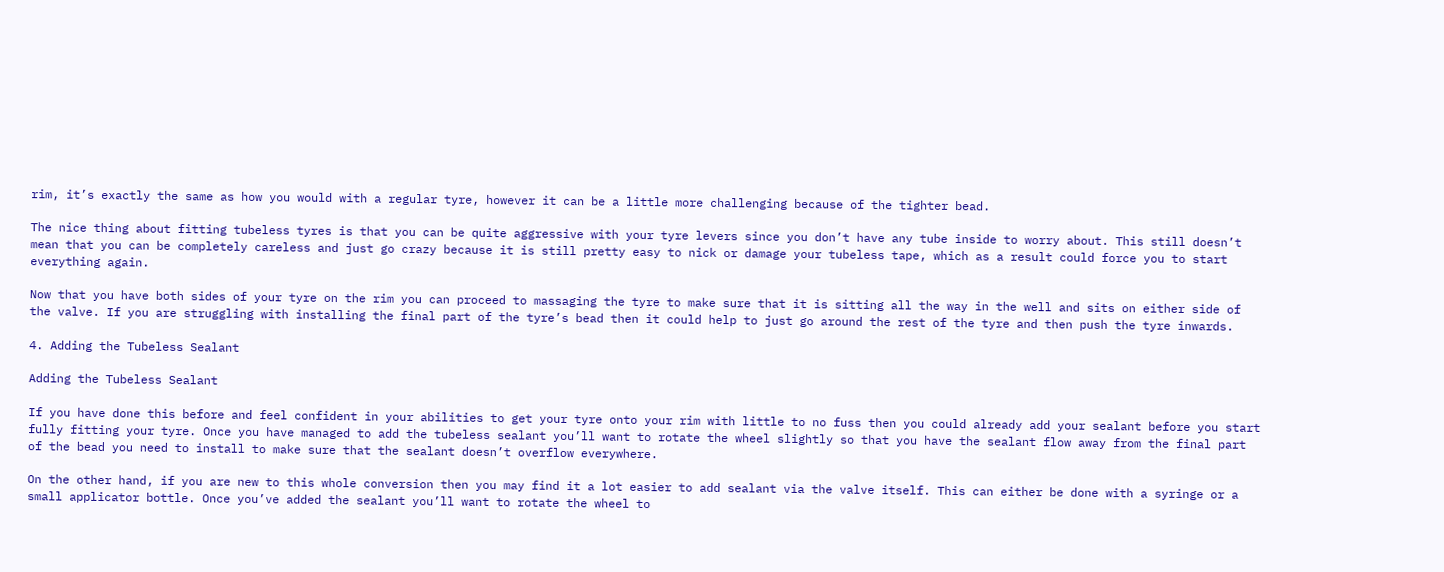rim, it’s exactly the same as how you would with a regular tyre, however it can be a little more challenging because of the tighter bead.

The nice thing about fitting tubeless tyres is that you can be quite aggressive with your tyre levers since you don’t have any tube inside to worry about. This still doesn’t mean that you can be completely careless and just go crazy because it is still pretty easy to nick or damage your tubeless tape, which as a result could force you to start everything again.

Now that you have both sides of your tyre on the rim you can proceed to massaging the tyre to make sure that it is sitting all the way in the well and sits on either side of the valve. If you are struggling with installing the final part of the tyre’s bead then it could help to just go around the rest of the tyre and then push the tyre inwards.

4. Adding the Tubeless Sealant

Adding the Tubeless Sealant

If you have done this before and feel confident in your abilities to get your tyre onto your rim with little to no fuss then you could already add your sealant before you start fully fitting your tyre. Once you have managed to add the tubeless sealant you’ll want to rotate the wheel slightly so that you have the sealant flow away from the final part of the bead you need to install to make sure that the sealant doesn’t overflow everywhere.

On the other hand, if you are new to this whole conversion then you may find it a lot easier to add sealant via the valve itself. This can either be done with a syringe or a small applicator bottle. Once you’ve added the sealant you’ll want to rotate the wheel to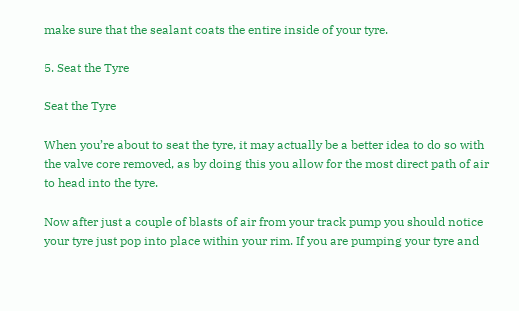make sure that the sealant coats the entire inside of your tyre.

5. Seat the Tyre

Seat the Tyre

When you’re about to seat the tyre, it may actually be a better idea to do so with the valve core removed, as by doing this you allow for the most direct path of air to head into the tyre.

Now after just a couple of blasts of air from your track pump you should notice your tyre just pop into place within your rim. If you are pumping your tyre and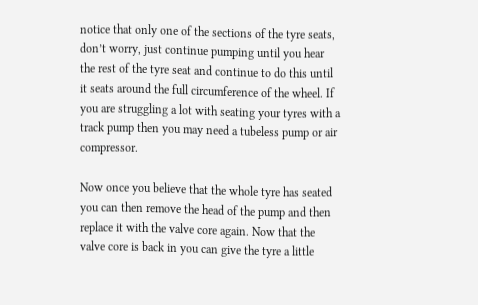notice that only one of the sections of the tyre seats, don’t worry, just continue pumping until you hear the rest of the tyre seat and continue to do this until it seats around the full circumference of the wheel. If you are struggling a lot with seating your tyres with a track pump then you may need a tubeless pump or air compressor.

Now once you believe that the whole tyre has seated you can then remove the head of the pump and then replace it with the valve core again. Now that the valve core is back in you can give the tyre a little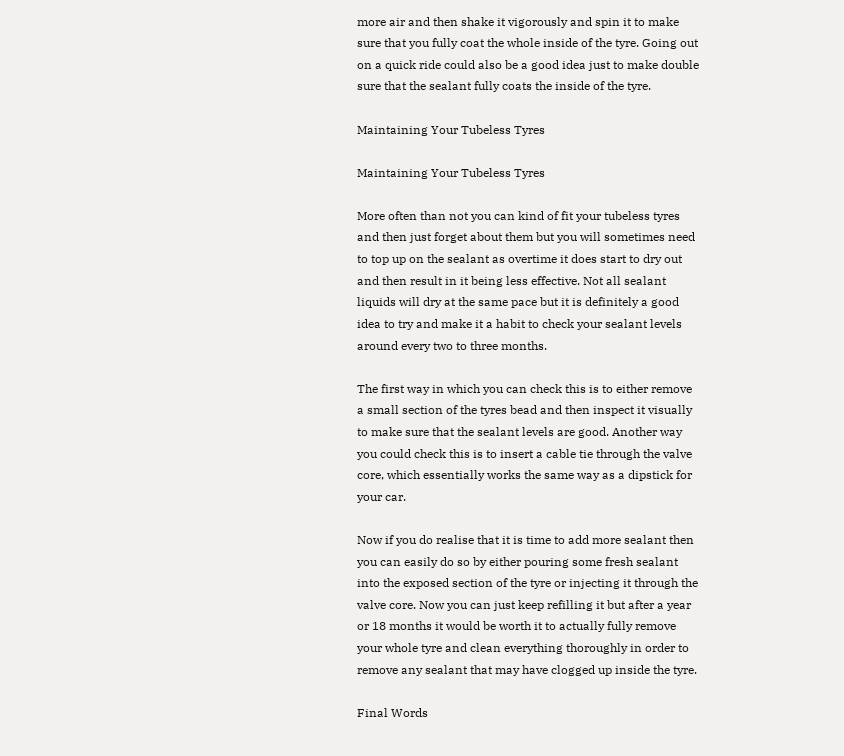more air and then shake it vigorously and spin it to make sure that you fully coat the whole inside of the tyre. Going out on a quick ride could also be a good idea just to make double sure that the sealant fully coats the inside of the tyre.

Maintaining Your Tubeless Tyres

Maintaining Your Tubeless Tyres

More often than not you can kind of fit your tubeless tyres and then just forget about them but you will sometimes need to top up on the sealant as overtime it does start to dry out and then result in it being less effective. Not all sealant liquids will dry at the same pace but it is definitely a good idea to try and make it a habit to check your sealant levels around every two to three months.

The first way in which you can check this is to either remove a small section of the tyres bead and then inspect it visually to make sure that the sealant levels are good. Another way you could check this is to insert a cable tie through the valve core, which essentially works the same way as a dipstick for your car.

Now if you do realise that it is time to add more sealant then you can easily do so by either pouring some fresh sealant into the exposed section of the tyre or injecting it through the valve core. Now you can just keep refilling it but after a year or 18 months it would be worth it to actually fully remove your whole tyre and clean everything thoroughly in order to remove any sealant that may have clogged up inside the tyre.

Final Words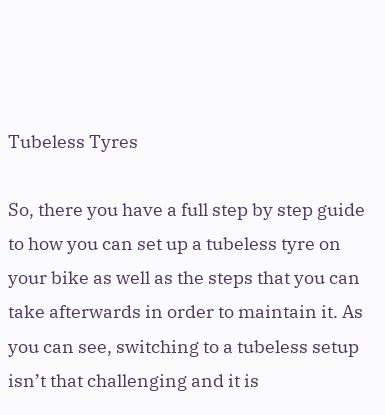Tubeless Tyres

So, there you have a full step by step guide to how you can set up a tubeless tyre on your bike as well as the steps that you can take afterwards in order to maintain it. As you can see, switching to a tubeless setup isn’t that challenging and it is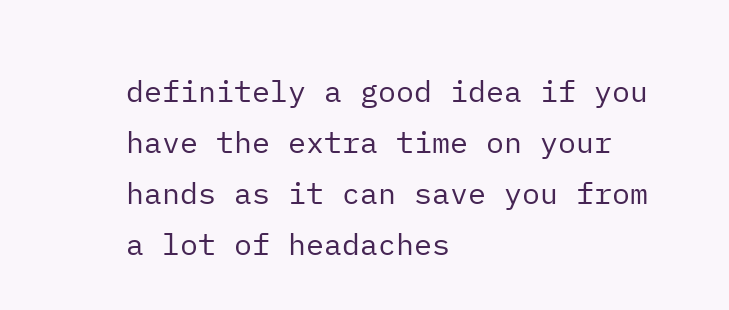definitely a good idea if you have the extra time on your hands as it can save you from a lot of headaches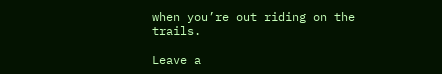when you’re out riding on the trails.

Leave a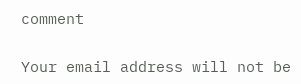comment

Your email address will not be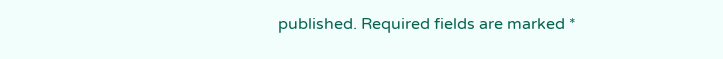published. Required fields are marked *